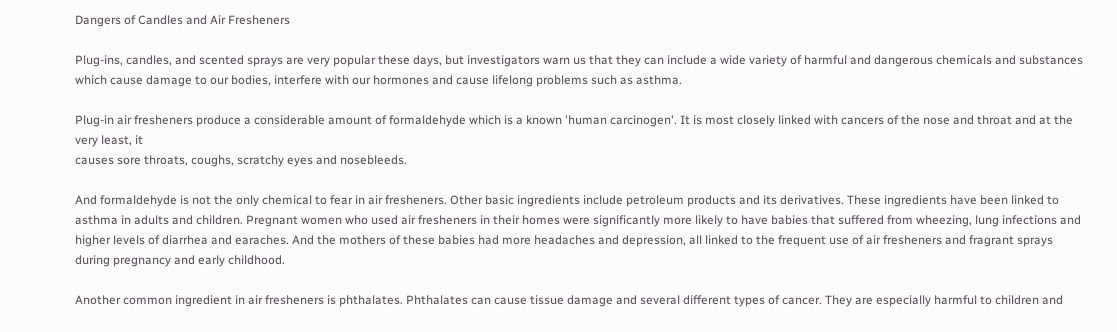Dangers of Candles and Air Fresheners

Plug-ins, candles, and scented sprays are very popular these days, but investigators warn us that they can include a wide variety of harmful and dangerous chemicals and substances which cause damage to our bodies, interfere with our hormones and cause lifelong problems such as asthma.

Plug-in air fresheners produce a considerable amount of formaldehyde which is a known 'human carcinogen'. It is most closely linked with cancers of the nose and throat and at the very least, it
causes sore throats, coughs, scratchy eyes and nosebleeds.

And formaldehyde is not the only chemical to fear in air fresheners. Other basic ingredients include petroleum products and its derivatives. These ingredients have been linked to asthma in adults and children. Pregnant women who used air fresheners in their homes were significantly more likely to have babies that suffered from wheezing, lung infections and higher levels of diarrhea and earaches. And the mothers of these babies had more headaches and depression, all linked to the frequent use of air fresheners and fragrant sprays during pregnancy and early childhood.

Another common ingredient in air fresheners is phthalates. Phthalates can cause tissue damage and several different types of cancer. They are especially harmful to children and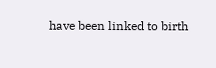have been linked to birth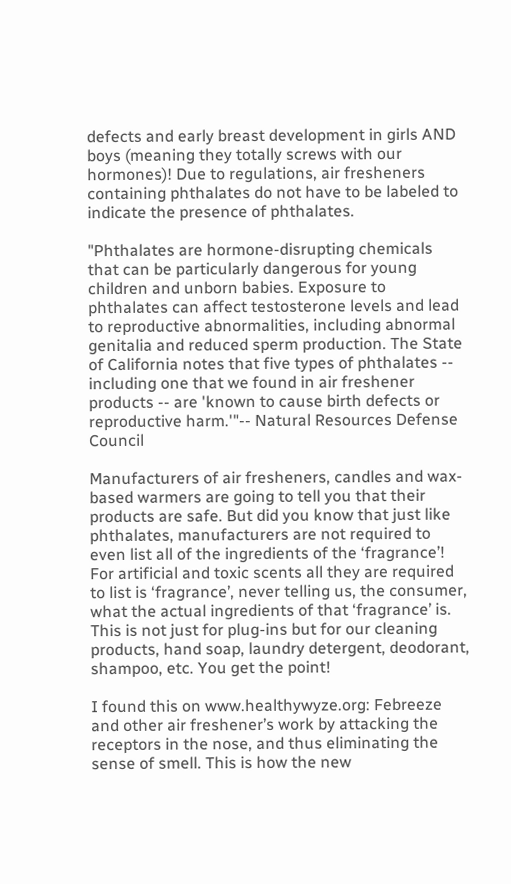defects and early breast development in girls AND boys (meaning they totally screws with our hormones)! Due to regulations, air fresheners containing phthalates do not have to be labeled to indicate the presence of phthalates.

"Phthalates are hormone-disrupting chemicals that can be particularly dangerous for young children and unborn babies. Exposure to phthalates can affect testosterone levels and lead to reproductive abnormalities, including abnormal genitalia and reduced sperm production. The State of California notes that five types of phthalates -- including one that we found in air freshener products -- are 'known to cause birth defects or reproductive harm.'"-- Natural Resources Defense Council

Manufacturers of air fresheners, candles and wax-based warmers are going to tell you that their products are safe. But did you know that just like phthalates, manufacturers are not required to even list all of the ingredients of the ‘fragrance’! For artificial and toxic scents all they are required to list is ‘fragrance’, never telling us, the consumer, what the actual ingredients of that ‘fragrance’ is. This is not just for plug-ins but for our cleaning products, hand soap, laundry detergent, deodorant, shampoo, etc. You get the point!

I found this on www.healthywyze.org: Febreeze and other air freshener’s work by attacking the receptors in the nose, and thus eliminating the sense of smell. This is how the new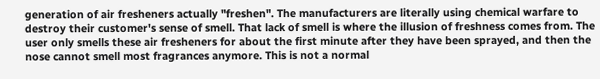generation of air fresheners actually "freshen". The manufacturers are literally using chemical warfare to destroy their customer's sense of smell. That lack of smell is where the illusion of freshness comes from. The user only smells these air fresheners for about the first minute after they have been sprayed, and then the nose cannot smell most fragrances anymore. This is not a normal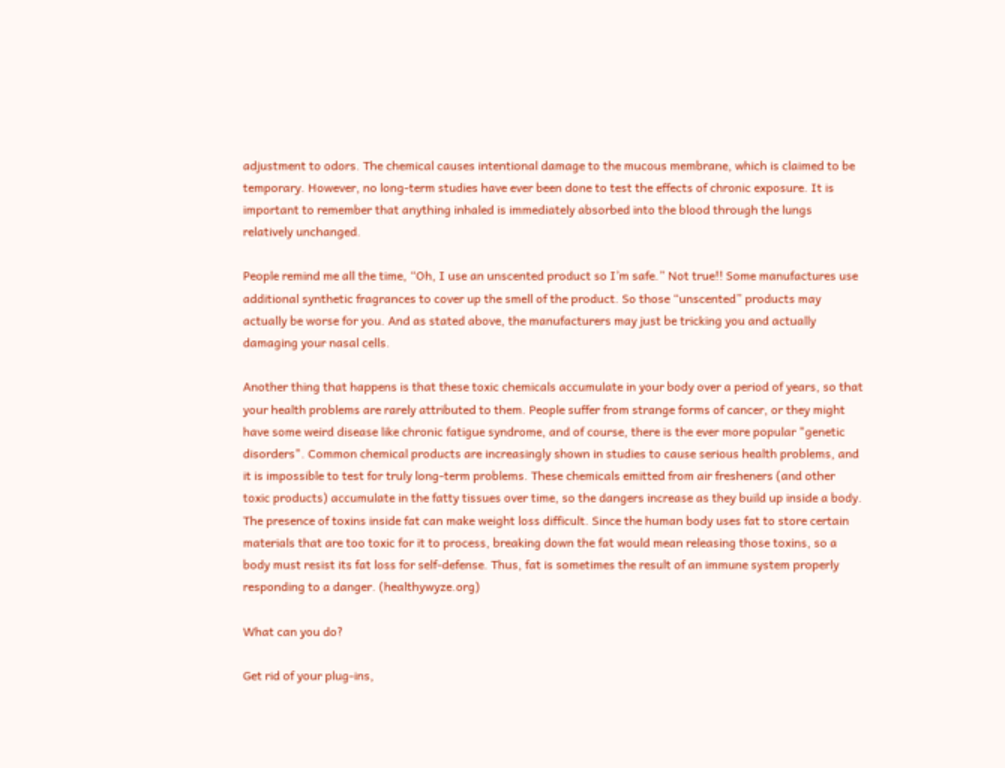adjustment to odors. The chemical causes intentional damage to the mucous membrane, which is claimed to be temporary. However, no long-term studies have ever been done to test the effects of chronic exposure. It is important to remember that anything inhaled is immediately absorbed into the blood through the lungs relatively unchanged.

People remind me all the time, “Oh, I use an unscented product so I’m safe.” Not true!! Some manufactures use additional synthetic fragrances to cover up the smell of the product. So those “unscented” products may actually be worse for you. And as stated above, the manufacturers may just be tricking you and actually damaging your nasal cells.

Another thing that happens is that these toxic chemicals accumulate in your body over a period of years, so that your health problems are rarely attributed to them. People suffer from strange forms of cancer, or they might have some weird disease like chronic fatigue syndrome, and of course, there is the ever more popular "genetic disorders". Common chemical products are increasingly shown in studies to cause serious health problems, and it is impossible to test for truly long-term problems. These chemicals emitted from air fresheners (and other toxic products) accumulate in the fatty tissues over time, so the dangers increase as they build up inside a body. The presence of toxins inside fat can make weight loss difficult. Since the human body uses fat to store certain materials that are too toxic for it to process, breaking down the fat would mean releasing those toxins, so a body must resist its fat loss for self-defense. Thus, fat is sometimes the result of an immune system properly responding to a danger. (healthywyze.org)

What can you do?

Get rid of your plug-ins,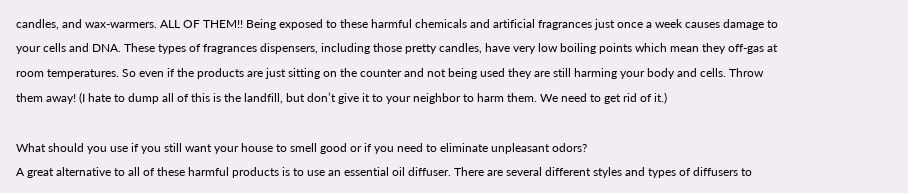candles, and wax-warmers. ALL OF THEM!! Being exposed to these harmful chemicals and artificial fragrances just once a week causes damage to your cells and DNA. These types of fragrances dispensers, including those pretty candles, have very low boiling points which mean they off-gas at room temperatures. So even if the products are just sitting on the counter and not being used they are still harming your body and cells. Throw them away! (I hate to dump all of this is the landfill, but don’t give it to your neighbor to harm them. We need to get rid of it.)

What should you use if you still want your house to smell good or if you need to eliminate unpleasant odors?
A great alternative to all of these harmful products is to use an essential oil diffuser. There are several different styles and types of diffusers to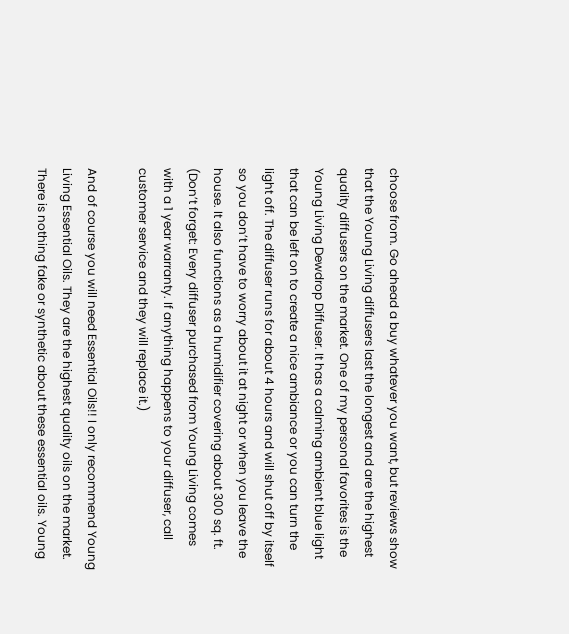choose from. Go ahead a buy whatever you want, but reviews show that the Young Living diffusers last the longest and are the highest quality diffusers on the market. One of my personal favorites is the Young Living Dewdrop Diffuser. It has a calming ambient blue light that can be left on to create a nice ambiance or you can turn the light off. The diffuser runs for about 4 hours and will shut off by itself so you don’t have to worry about it at night or when you leave the house. It also functions as a humidifier covering about 300 sq. ft. (Don’t forget: Every diffuser purchased from Young Living comes with a 1 year warranty. If anything happens to your diffuser, call customer service and they will replace it.)

And of course you will need Essential Oils!! I only recommend Young Living Essential Oils. They are the highest quality oils on the market. There is nothing fake or synthetic about these essential oils. Young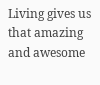Living gives us that amazing and awesome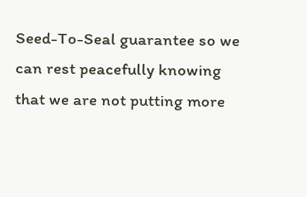Seed-To-Seal guarantee so we can rest peacefully knowing that we are not putting more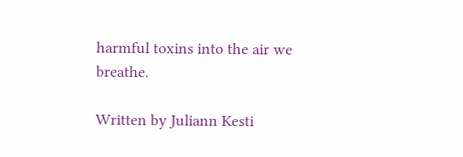harmful toxins into the air we breathe.

Written by Juliann Kesti